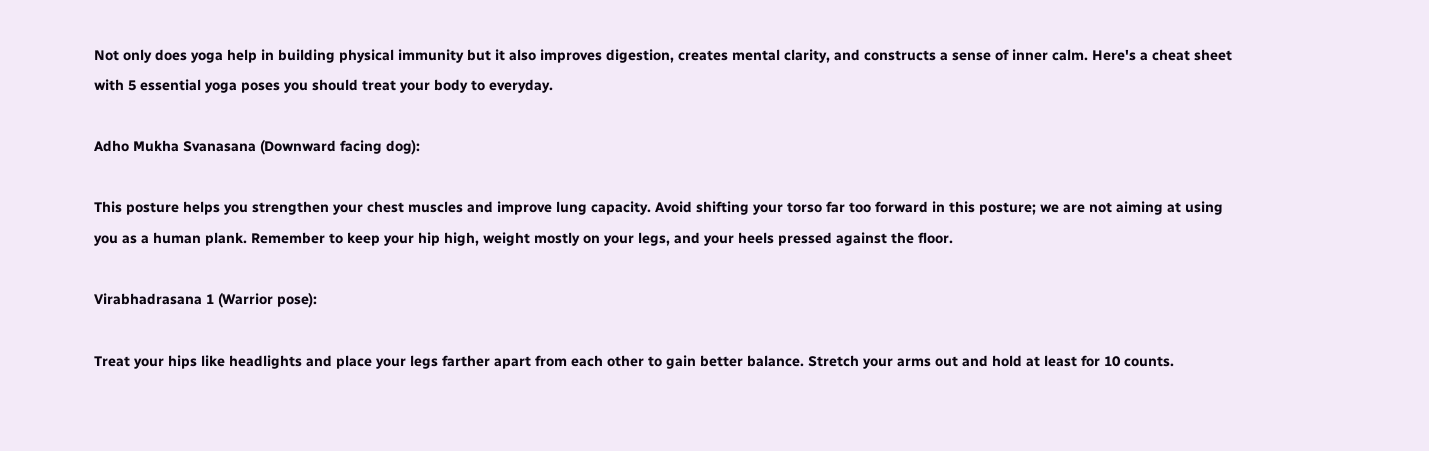Not only does yoga help in building physical immunity but it also improves digestion, creates mental clarity, and constructs a sense of inner calm. Here's a cheat sheet with 5 essential yoga poses you should treat your body to everyday.

Adho Mukha Svanasana (Downward facing dog):

This posture helps you strengthen your chest muscles and improve lung capacity. Avoid shifting your torso far too forward in this posture; we are not aiming at using you as a human plank. Remember to keep your hip high, weight mostly on your legs, and your heels pressed against the floor.

Virabhadrasana 1 (Warrior pose):

Treat your hips like headlights and place your legs farther apart from each other to gain better balance. Stretch your arms out and hold at least for 10 counts.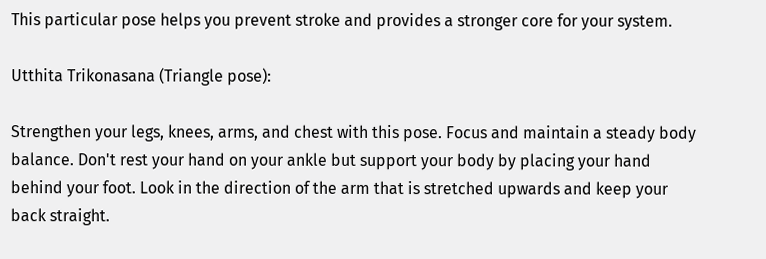This particular pose helps you prevent stroke and provides a stronger core for your system.

Utthita Trikonasana (Triangle pose):

Strengthen your legs, knees, arms, and chest with this pose. Focus and maintain a steady body balance. Don't rest your hand on your ankle but support your body by placing your hand behind your foot. Look in the direction of the arm that is stretched upwards and keep your back straight.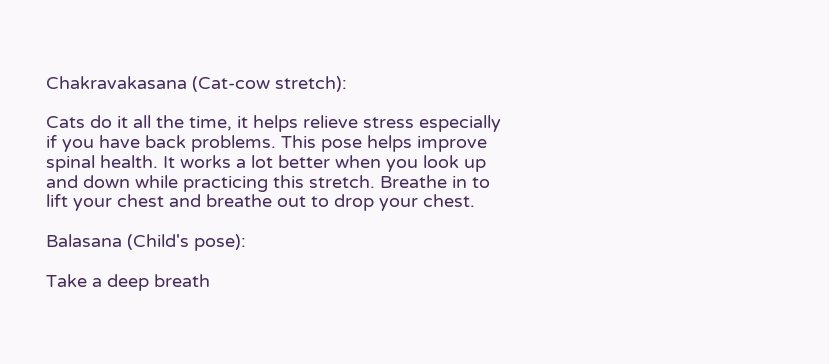Chakravakasana (Cat-cow stretch):

Cats do it all the time, it helps relieve stress especially if you have back problems. This pose helps improve spinal health. It works a lot better when you look up and down while practicing this stretch. Breathe in to lift your chest and breathe out to drop your chest.

Balasana (Child's pose):

Take a deep breath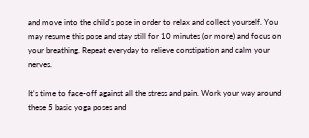and move into the child's pose in order to relax and collect yourself. You may resume this pose and stay still for 10 minutes (or more) and focus on your breathing. Repeat everyday to relieve constipation and calm your nerves.

It's time to face-off against all the stress and pain. Work your way around these 5 basic yoga poses and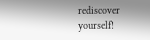rediscover yourself!